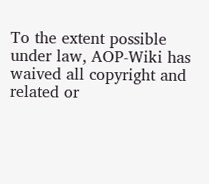To the extent possible under law, AOP-Wiki has waived all copyright and related or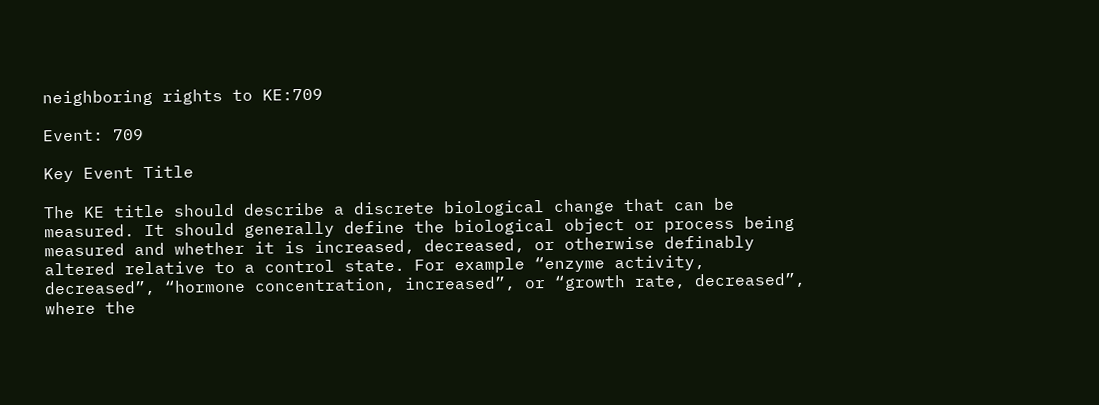neighboring rights to KE:709

Event: 709

Key Event Title

The KE title should describe a discrete biological change that can be measured. It should generally define the biological object or process being measured and whether it is increased, decreased, or otherwise definably altered relative to a control state. For example “enzyme activity, decreased”, “hormone concentration, increased”, or “growth rate, decreased”, where the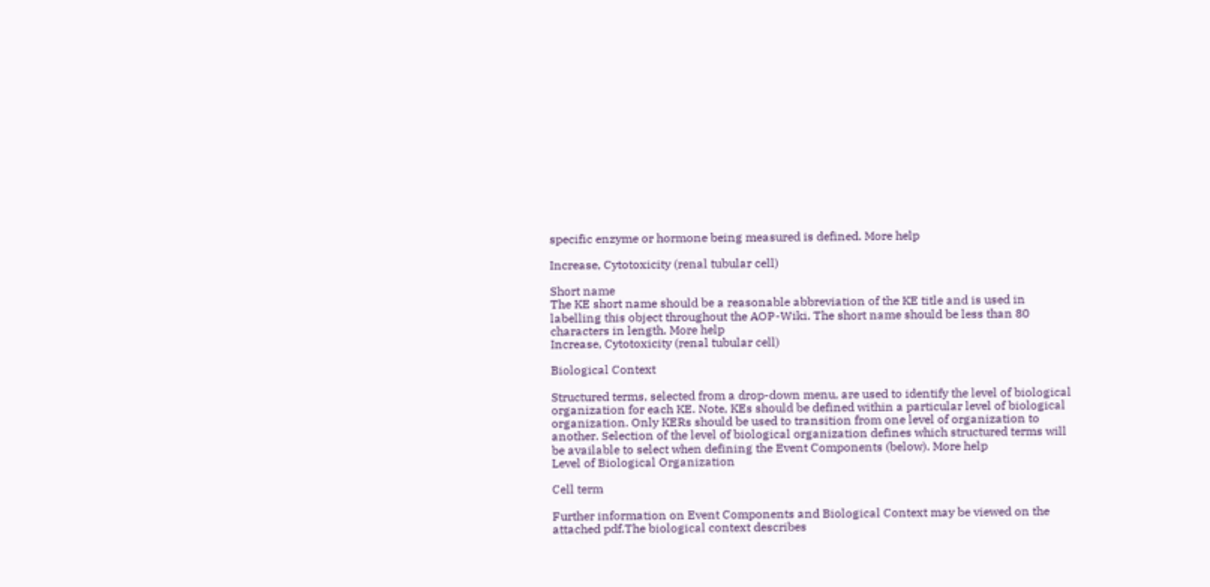specific enzyme or hormone being measured is defined. More help

Increase, Cytotoxicity (renal tubular cell)

Short name
The KE short name should be a reasonable abbreviation of the KE title and is used in labelling this object throughout the AOP-Wiki. The short name should be less than 80 characters in length. More help
Increase, Cytotoxicity (renal tubular cell)

Biological Context

Structured terms, selected from a drop-down menu, are used to identify the level of biological organization for each KE. Note, KEs should be defined within a particular level of biological organization. Only KERs should be used to transition from one level of organization to another. Selection of the level of biological organization defines which structured terms will be available to select when defining the Event Components (below). More help
Level of Biological Organization

Cell term

Further information on Event Components and Biological Context may be viewed on the attached pdf.The biological context describes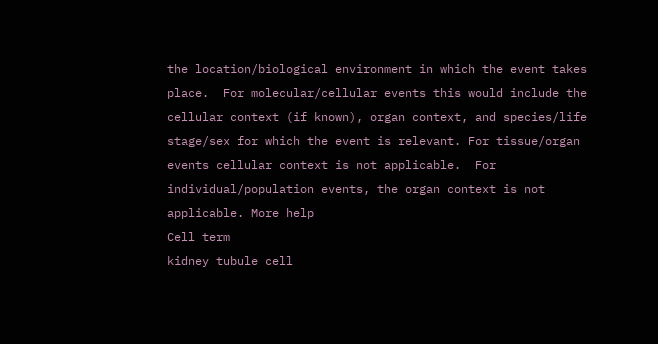the location/biological environment in which the event takes place.  For molecular/cellular events this would include the cellular context (if known), organ context, and species/life stage/sex for which the event is relevant. For tissue/organ events cellular context is not applicable.  For individual/population events, the organ context is not applicable. More help
Cell term
kidney tubule cell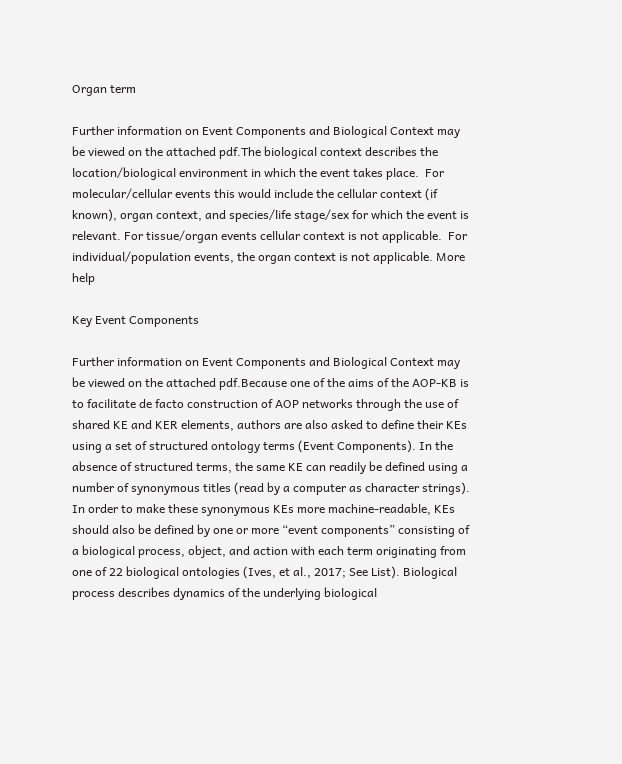Organ term

Further information on Event Components and Biological Context may be viewed on the attached pdf.The biological context describes the location/biological environment in which the event takes place.  For molecular/cellular events this would include the cellular context (if known), organ context, and species/life stage/sex for which the event is relevant. For tissue/organ events cellular context is not applicable.  For individual/population events, the organ context is not applicable. More help

Key Event Components

Further information on Event Components and Biological Context may be viewed on the attached pdf.Because one of the aims of the AOP-KB is to facilitate de facto construction of AOP networks through the use of shared KE and KER elements, authors are also asked to define their KEs using a set of structured ontology terms (Event Components). In the absence of structured terms, the same KE can readily be defined using a number of synonymous titles (read by a computer as character strings). In order to make these synonymous KEs more machine-readable, KEs should also be defined by one or more “event components” consisting of a biological process, object, and action with each term originating from one of 22 biological ontologies (Ives, et al., 2017; See List). Biological process describes dynamics of the underlying biological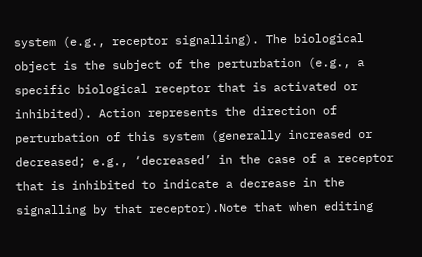system (e.g., receptor signalling). The biological object is the subject of the perturbation (e.g., a specific biological receptor that is activated or inhibited). Action represents the direction of perturbation of this system (generally increased or decreased; e.g., ‘decreased’ in the case of a receptor that is inhibited to indicate a decrease in the signalling by that receptor).Note that when editing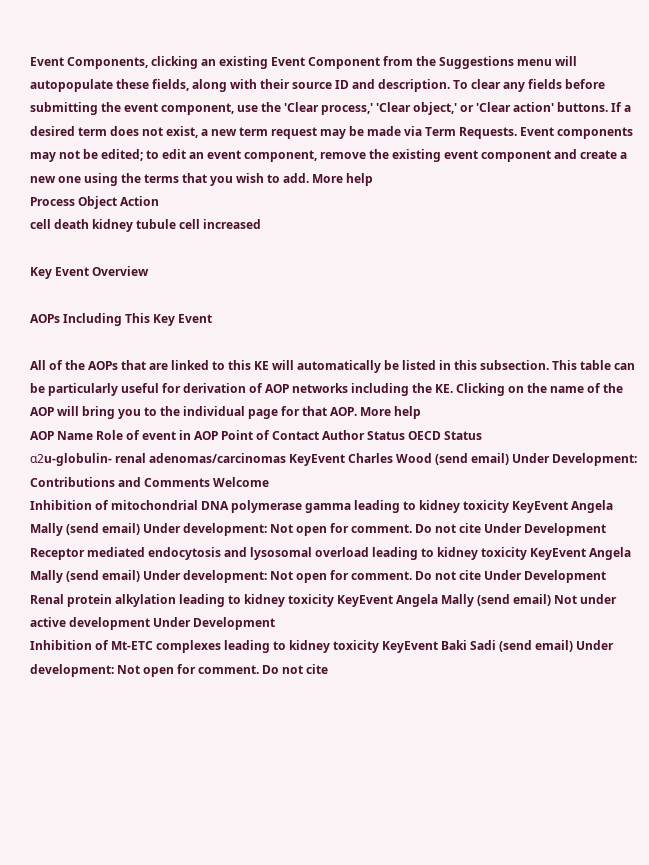Event Components, clicking an existing Event Component from the Suggestions menu will autopopulate these fields, along with their source ID and description. To clear any fields before submitting the event component, use the 'Clear process,' 'Clear object,' or 'Clear action' buttons. If a desired term does not exist, a new term request may be made via Term Requests. Event components may not be edited; to edit an event component, remove the existing event component and create a new one using the terms that you wish to add. More help
Process Object Action
cell death kidney tubule cell increased

Key Event Overview

AOPs Including This Key Event

All of the AOPs that are linked to this KE will automatically be listed in this subsection. This table can be particularly useful for derivation of AOP networks including the KE. Clicking on the name of the AOP will bring you to the individual page for that AOP. More help
AOP Name Role of event in AOP Point of Contact Author Status OECD Status
α2u-globulin- renal adenomas/carcinomas KeyEvent Charles Wood (send email) Under Development: Contributions and Comments Welcome
Inhibition of mitochondrial DNA polymerase gamma leading to kidney toxicity KeyEvent Angela Mally (send email) Under development: Not open for comment. Do not cite Under Development
Receptor mediated endocytosis and lysosomal overload leading to kidney toxicity KeyEvent Angela Mally (send email) Under development: Not open for comment. Do not cite Under Development
Renal protein alkylation leading to kidney toxicity KeyEvent Angela Mally (send email) Not under active development Under Development
Inhibition of Mt-ETC complexes leading to kidney toxicity KeyEvent Baki Sadi (send email) Under development: Not open for comment. Do not cite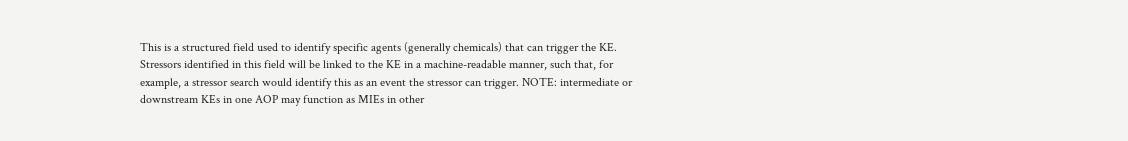This is a structured field used to identify specific agents (generally chemicals) that can trigger the KE. Stressors identified in this field will be linked to the KE in a machine-readable manner, such that, for example, a stressor search would identify this as an event the stressor can trigger. NOTE: intermediate or downstream KEs in one AOP may function as MIEs in other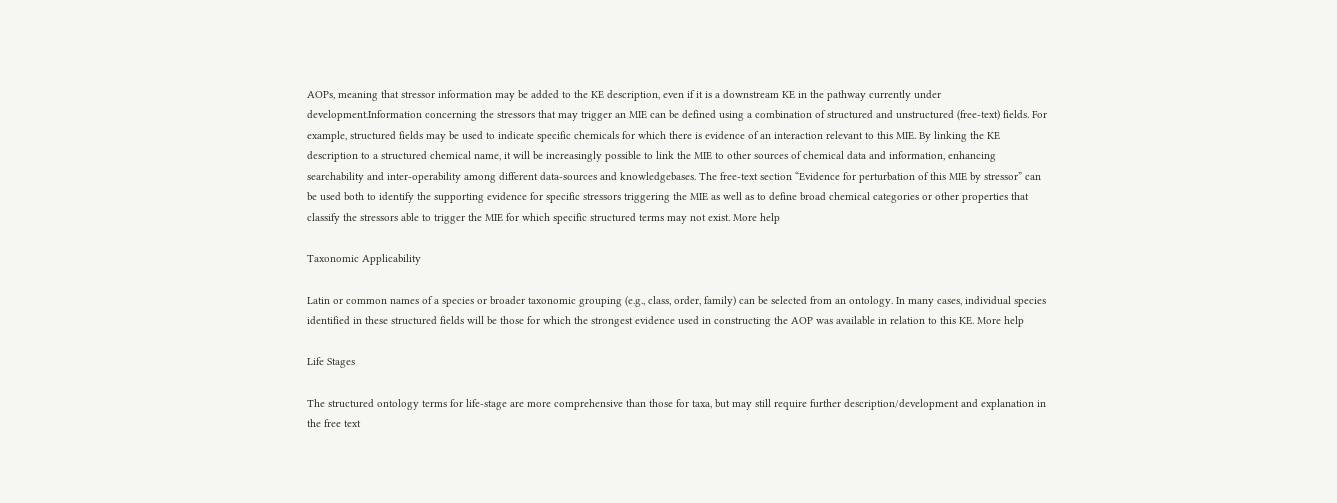AOPs, meaning that stressor information may be added to the KE description, even if it is a downstream KE in the pathway currently under development.Information concerning the stressors that may trigger an MIE can be defined using a combination of structured and unstructured (free-text) fields. For example, structured fields may be used to indicate specific chemicals for which there is evidence of an interaction relevant to this MIE. By linking the KE description to a structured chemical name, it will be increasingly possible to link the MIE to other sources of chemical data and information, enhancing searchability and inter-operability among different data-sources and knowledgebases. The free-text section “Evidence for perturbation of this MIE by stressor” can be used both to identify the supporting evidence for specific stressors triggering the MIE as well as to define broad chemical categories or other properties that classify the stressors able to trigger the MIE for which specific structured terms may not exist. More help

Taxonomic Applicability

Latin or common names of a species or broader taxonomic grouping (e.g., class, order, family) can be selected from an ontology. In many cases, individual species identified in these structured fields will be those for which the strongest evidence used in constructing the AOP was available in relation to this KE. More help

Life Stages

The structured ontology terms for life-stage are more comprehensive than those for taxa, but may still require further description/development and explanation in the free text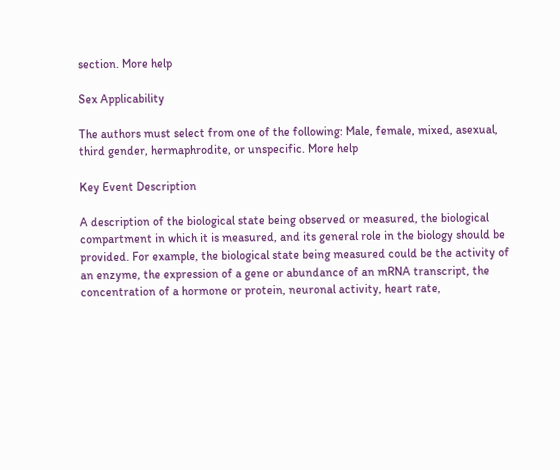section. More help

Sex Applicability

The authors must select from one of the following: Male, female, mixed, asexual, third gender, hermaphrodite, or unspecific. More help

Key Event Description

A description of the biological state being observed or measured, the biological compartment in which it is measured, and its general role in the biology should be provided. For example, the biological state being measured could be the activity of an enzyme, the expression of a gene or abundance of an mRNA transcript, the concentration of a hormone or protein, neuronal activity, heart rate,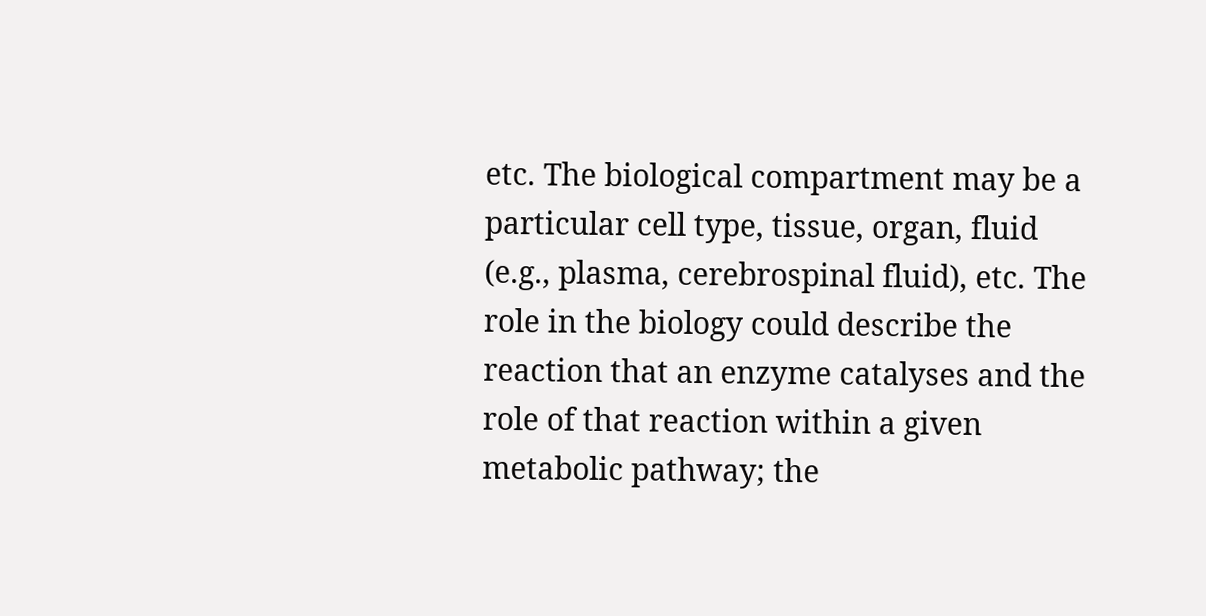etc. The biological compartment may be a particular cell type, tissue, organ, fluid (e.g., plasma, cerebrospinal fluid), etc. The role in the biology could describe the reaction that an enzyme catalyses and the role of that reaction within a given metabolic pathway; the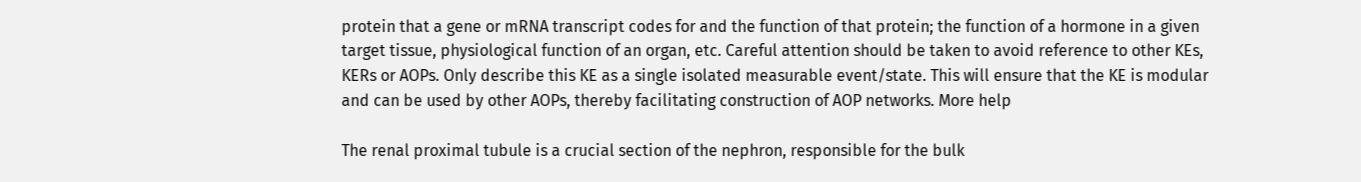protein that a gene or mRNA transcript codes for and the function of that protein; the function of a hormone in a given target tissue, physiological function of an organ, etc. Careful attention should be taken to avoid reference to other KEs, KERs or AOPs. Only describe this KE as a single isolated measurable event/state. This will ensure that the KE is modular and can be used by other AOPs, thereby facilitating construction of AOP networks. More help

The renal proximal tubule is a crucial section of the nephron, responsible for the bulk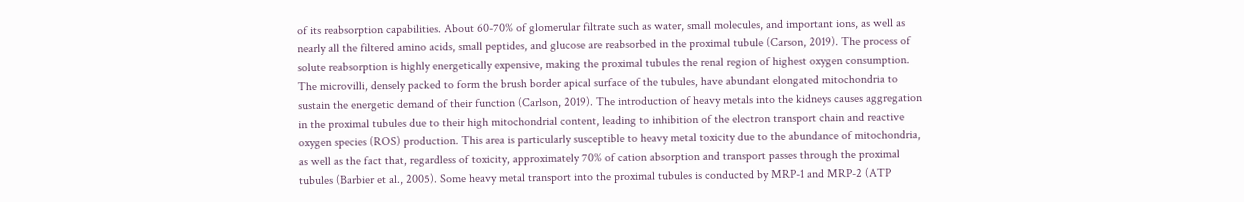of its reabsorption capabilities. About 60-70% of glomerular filtrate such as water, small molecules, and important ions, as well as nearly all the filtered amino acids, small peptides, and glucose are reabsorbed in the proximal tubule (Carson, 2019). The process of solute reabsorption is highly energetically expensive, making the proximal tubules the renal region of highest oxygen consumption. The microvilli, densely packed to form the brush border apical surface of the tubules, have abundant elongated mitochondria to sustain the energetic demand of their function (Carlson, 2019). The introduction of heavy metals into the kidneys causes aggregation in the proximal tubules due to their high mitochondrial content, leading to inhibition of the electron transport chain and reactive oxygen species (ROS) production. This area is particularly susceptible to heavy metal toxicity due to the abundance of mitochondria, as well as the fact that, regardless of toxicity, approximately 70% of cation absorption and transport passes through the proximal tubules (Barbier et al., 2005). Some heavy metal transport into the proximal tubules is conducted by MRP-1 and MRP-2 (ATP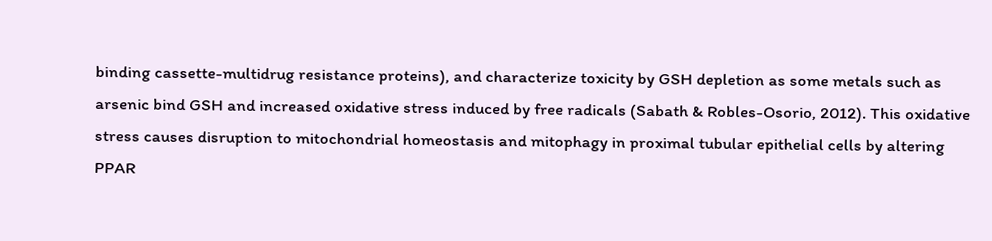binding cassette-multidrug resistance proteins), and characterize toxicity by GSH depletion as some metals such as arsenic bind GSH and increased oxidative stress induced by free radicals (Sabath & Robles-Osorio, 2012). This oxidative stress causes disruption to mitochondrial homeostasis and mitophagy in proximal tubular epithelial cells by altering PPAR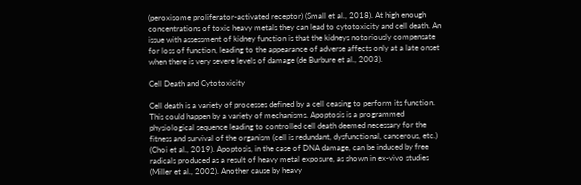(peroxisome proliferator-activated receptor) (Small et al., 2018). At high enough concentrations of toxic heavy metals they can lead to cytotoxicity and cell death. An issue with assessment of kidney function is that the kidneys notoriously compensate for loss of function, leading to the appearance of adverse affects only at a late onset when there is very severe levels of damage (de Burbure et al., 2003).

Cell Death and Cytotoxicity

Cell death is a variety of processes defined by a cell ceasing to perform its function. This could happen by a variety of mechanisms. Apoptosis is a programmed physiological sequence leading to controlled cell death deemed necessary for the fitness and survival of the organism (cell is redundant, dysfunctional, cancerous, etc.) (Choi et al., 2019). Apoptosis, in the case of DNA damage, can be induced by free radicals produced as a result of heavy metal exposure, as shown in ex-vivo studies (Miller et al., 2002). Another cause by heavy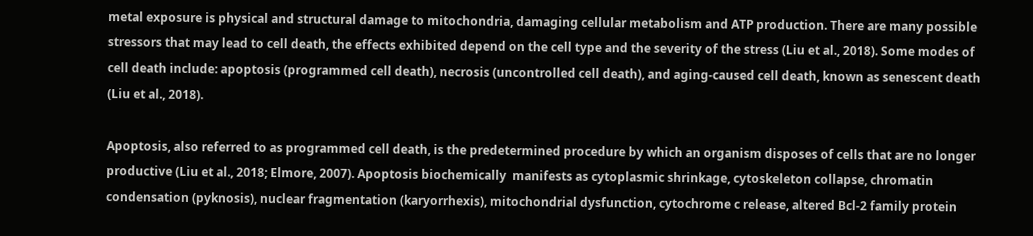metal exposure is physical and structural damage to mitochondria, damaging cellular metabolism and ATP production. There are many possible stressors that may lead to cell death, the effects exhibited depend on the cell type and the severity of the stress (Liu et al., 2018). Some modes of cell death include: apoptosis (programmed cell death), necrosis (uncontrolled cell death), and aging-caused cell death, known as senescent death  (Liu et al., 2018).

Apoptosis, also referred to as programmed cell death, is the predetermined procedure by which an organism disposes of cells that are no longer productive (Liu et al., 2018; Elmore, 2007). Apoptosis biochemically  manifests as cytoplasmic shrinkage, cytoskeleton collapse, chromatin condensation (pyknosis), nuclear fragmentation (karyorrhexis), mitochondrial dysfunction, cytochrome c release, altered Bcl-2 family protein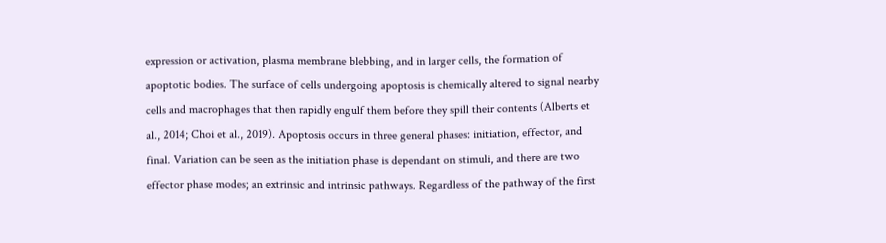expression or activation, plasma membrane blebbing, and in larger cells, the formation of apoptotic bodies. The surface of cells undergoing apoptosis is chemically altered to signal nearby cells and macrophages that then rapidly engulf them before they spill their contents (Alberts et al., 2014; Choi et al., 2019). Apoptosis occurs in three general phases: initiation, effector, and final. Variation can be seen as the initiation phase is dependant on stimuli, and there are two effector phase modes; an extrinsic and intrinsic pathways. Regardless of the pathway of the first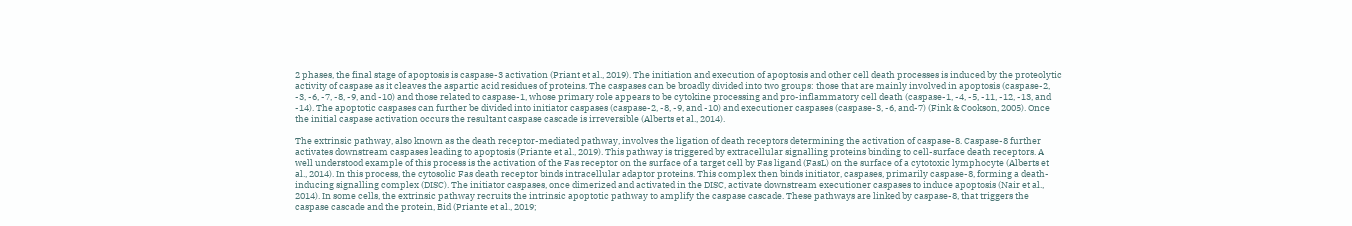2 phases, the final stage of apoptosis is caspase-3 activation (Priant et al., 2019). The initiation and execution of apoptosis and other cell death processes is induced by the proteolytic activity of caspase as it cleaves the aspartic acid residues of proteins. The caspases can be broadly divided into two groups: those that are mainly involved in apoptosis (caspase-2, -3, -6, -7, -8, -9, and -10) and those related to caspase-1, whose primary role appears to be cytokine processing and pro-inflammatory cell death (caspase-1, -4, -5, -11, -12, -13, and -14). The apoptotic caspases can further be divided into initiator caspases (caspase-2, -8, -9, and -10) and executioner caspases (caspase-3, -6, and-7) (Fink & Cookson, 2005). Once the initial caspase activation occurs the resultant caspase cascade is irreversible (Alberts et al., 2014).

The extrinsic pathway, also known as the death receptor-mediated pathway, involves the ligation of death receptors determining the activation of caspase-8. Caspase-8 further activates downstream caspases leading to apoptosis (Priante et al., 2019). This pathway is triggered by extracellular signalling proteins binding to cell-surface death receptors. A well understood example of this process is the activation of the Fas receptor on the surface of a target cell by Fas ligand (FasL) on the surface of a cytotoxic lymphocyte (Alberts et al., 2014). In this process, the cytosolic Fas death receptor binds intracellular adaptor proteins. This complex then binds initiator, caspases, primarily caspase-8, forming a death-inducing signalling complex (DISC). The initiator caspases, once dimerized and activated in the DISC, activate downstream executioner caspases to induce apoptosis (Nair et al., 2014). In some cells, the extrinsic pathway recruits the intrinsic apoptotic pathway to amplify the caspase cascade. These pathways are linked by caspase-8, that triggers the caspase cascade and the protein, Bid (Priante et al., 2019;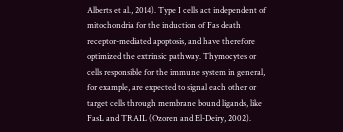Alberts et al., 2014). Type I cells act independent of mitochondria for the induction of Fas death receptor-mediated apoptosis, and have therefore optimized the extrinsic pathway. Thymocytes or cells responsible for the immune system in general, for example, are expected to signal each other or target cells through membrane bound ligands, like FasL and TRAIL (Ozoren and El-Deiry, 2002).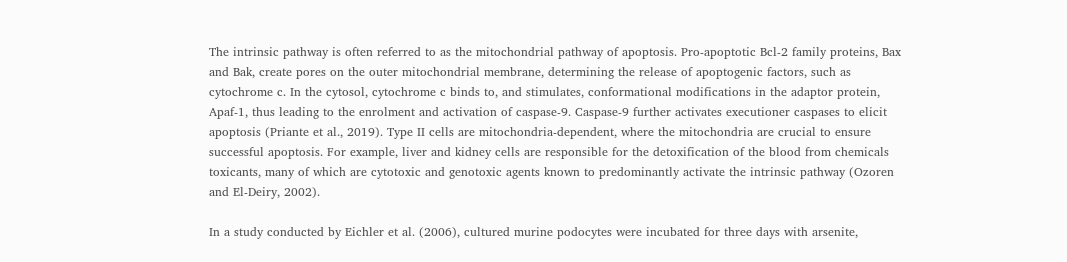The intrinsic pathway is often referred to as the mitochondrial pathway of apoptosis. Pro-apoptotic Bcl-2 family proteins, Bax and Bak, create pores on the outer mitochondrial membrane, determining the release of apoptogenic factors, such as cytochrome c. In the cytosol, cytochrome c binds to, and stimulates, conformational modifications in the adaptor protein, Apaf-1, thus leading to the enrolment and activation of caspase-9. Caspase-9 further activates executioner caspases to elicit apoptosis (Priante et al., 2019). Type II cells are mitochondria-dependent, where the mitochondria are crucial to ensure successful apoptosis. For example, liver and kidney cells are responsible for the detoxification of the blood from chemicals toxicants, many of which are cytotoxic and genotoxic agents known to predominantly activate the intrinsic pathway (Ozoren and El-Deiry, 2002).

In a study conducted by Eichler et al. (2006), cultured murine podocytes were incubated for three days with arsenite,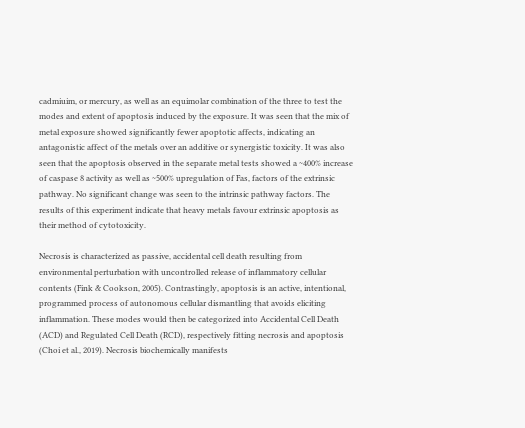cadmiuim, or mercury, as well as an equimolar combination of the three to test the modes and extent of apoptosis induced by the exposure. It was seen that the mix of metal exposure showed significantly fewer apoptotic affects, indicating an antagonistic affect of the metals over an additive or synergistic toxicity. It was also seen that the apoptosis observed in the separate metal tests showed a ~400% increase of caspase 8 activity as well as ~500% upregulation of Fas, factors of the extrinsic pathway. No significant change was seen to the intrinsic pathway factors. The results of this experiment indicate that heavy metals favour extrinsic apoptosis as their method of cytotoxicity.

Necrosis is characterized as passive, accidental cell death resulting from environmental perturbation with uncontrolled release of inflammatory cellular contents (Fink & Cookson, 2005). Contrastingly, apoptosis is an active, intentional, programmed process of autonomous cellular dismantling that avoids eliciting inflammation. These modes would then be categorized into Accidental Cell Death (ACD) and Regulated Cell Death (RCD), respectively fitting necrosis and apoptosis (Choi et al., 2019). Necrosis biochemically manifests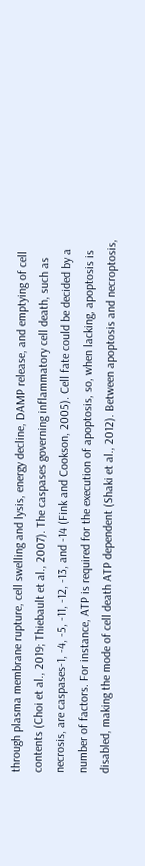through plasma membrane rupture, cell swelling and lysis, energy decline, DAMP release, and emptying of cell contents (Choi et al., 2019; Thiebault et al., 2007). The caspases governing inflammatory cell death, such as necrosis, are caspases-1, -4, -5, -11, -12, -13, and -14 (Fink and Cookson, 2005). Cell fate could be decided by a number of factors. For instance, ATP is required for the execution of apoptosis, so, when lacking, apoptosis is disabled, making the mode of cell death ATP dependent (Shaki et al., 2012). Between apoptosis and necroptosis,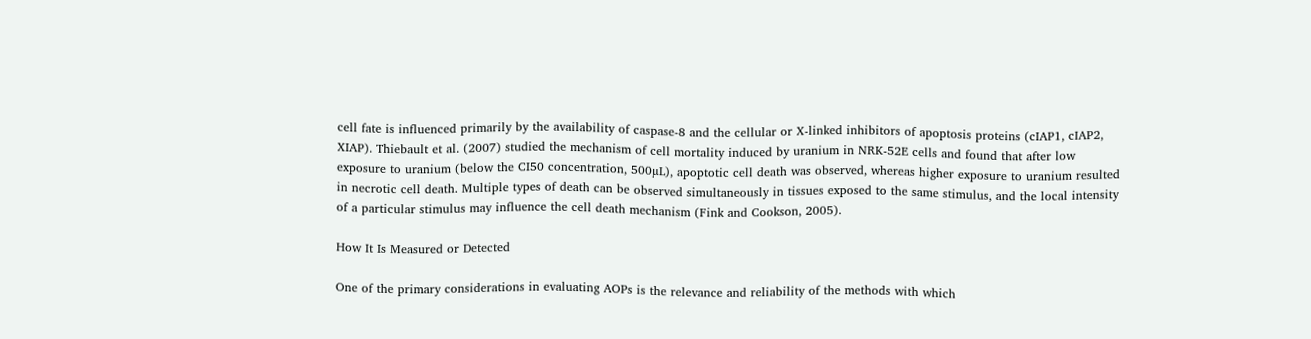cell fate is influenced primarily by the availability of caspase-8 and the cellular or X-linked inhibitors of apoptosis proteins (cIAP1, cIAP2, XIAP). Thiebault et al. (2007) studied the mechanism of cell mortality induced by uranium in NRK-52E cells and found that after low exposure to uranium (below the CI50 concentration, 500µL), apoptotic cell death was observed, whereas higher exposure to uranium resulted in necrotic cell death. Multiple types of death can be observed simultaneously in tissues exposed to the same stimulus, and the local intensity of a particular stimulus may influence the cell death mechanism (Fink and Cookson, 2005).

How It Is Measured or Detected

One of the primary considerations in evaluating AOPs is the relevance and reliability of the methods with which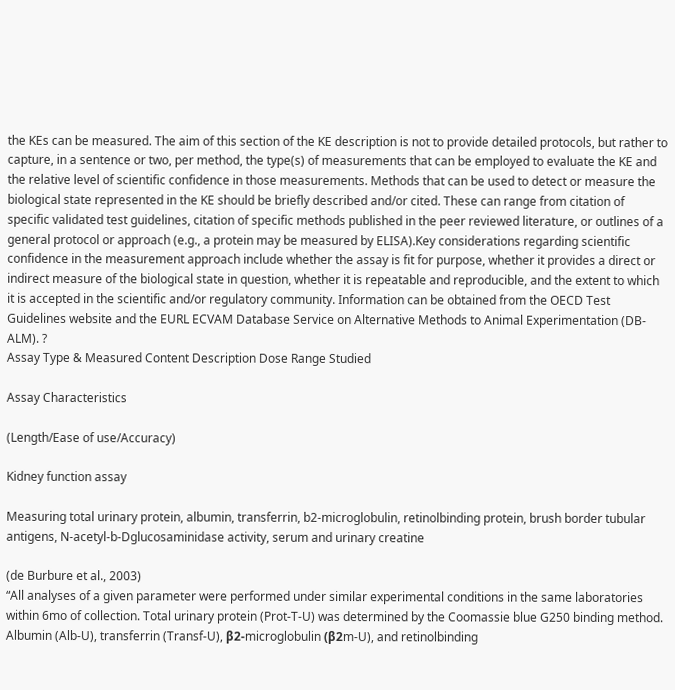the KEs can be measured. The aim of this section of the KE description is not to provide detailed protocols, but rather to capture, in a sentence or two, per method, the type(s) of measurements that can be employed to evaluate the KE and the relative level of scientific confidence in those measurements. Methods that can be used to detect or measure the biological state represented in the KE should be briefly described and/or cited. These can range from citation of specific validated test guidelines, citation of specific methods published in the peer reviewed literature, or outlines of a general protocol or approach (e.g., a protein may be measured by ELISA).Key considerations regarding scientific confidence in the measurement approach include whether the assay is fit for purpose, whether it provides a direct or indirect measure of the biological state in question, whether it is repeatable and reproducible, and the extent to which it is accepted in the scientific and/or regulatory community. Information can be obtained from the OECD Test Guidelines website and the EURL ECVAM Database Service on Alternative Methods to Animal Experimentation (DB-ALM). ?
Assay Type & Measured Content Description Dose Range Studied

Assay Characteristics

(Length/Ease of use/Accuracy)

Kidney function assay

Measuring total urinary protein, albumin, transferrin, b2-microglobulin, retinolbinding protein, brush border tubular antigens, N-acetyl-b-Dglucosaminidase activity, serum and urinary creatine

(de Burbure et al., 2003)
“All analyses of a given parameter were performed under similar experimental conditions in the same laboratories within 6mo of collection. Total urinary protein (Prot-T-U) was determined by the Coomassie blue G250 binding method. Albumin (Alb-U), transferrin (Transf-U), β2-microglobulin (β2m-U), and retinolbinding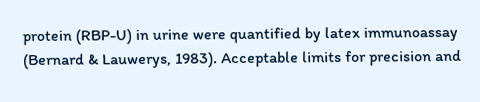protein (RBP-U) in urine were quantified by latex immunoassay (Bernard & Lauwerys, 1983). Acceptable limits for precision and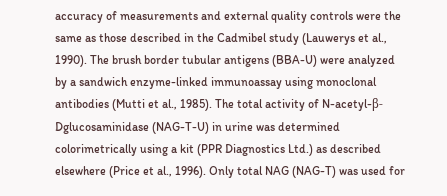accuracy of measurements and external quality controls were the same as those described in the Cadmibel study (Lauwerys et al., 1990). The brush border tubular antigens (BBA-U) were analyzed by a sandwich enzyme-linked immunoassay using monoclonal antibodies (Mutti et al., 1985). The total activity of N-acetyl-β-Dglucosaminidase (NAG-T-U) in urine was determined colorimetrically using a kit (PPR Diagnostics Ltd.) as described elsewhere (Price et al., 1996). Only total NAG (NAG-T) was used for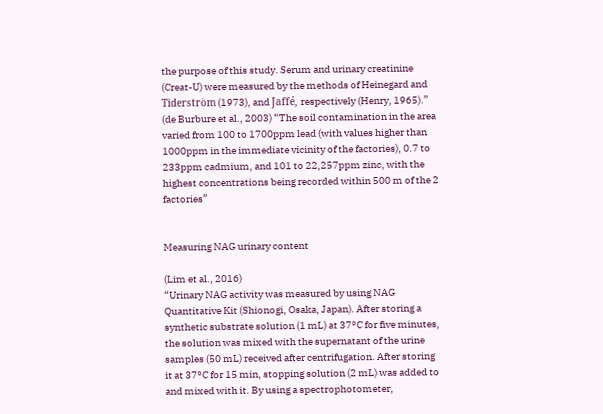the purpose of this study. Serum and urinary creatinine (Creat-U) were measured by the methods of Heinegard and Tiderström (1973), and Jaffé, respectively (Henry, 1965).” (de Burbure et al., 2003) “The soil contamination in the area varied from 100 to 1700ppm lead (with values higher than 1000ppm in the immediate vicinity of the factories), 0.7 to 233ppm cadmium, and 101 to 22,257ppm zinc, with the highest concentrations being recorded within 500 m of the 2 factories”


Measuring NAG urinary content

(Lim et al., 2016)
“Urinary NAG activity was measured by using NAG Quantitative Kit (Shionogi, Osaka, Japan). After storing a synthetic substrate solution (1 mL) at 37°C for five minutes, the solution was mixed with the supernatant of the urine samples (50 mL) received after centrifugation. After storing it at 37°C for 15 min, stopping solution (2 mL) was added to and mixed with it. By using a spectrophotometer,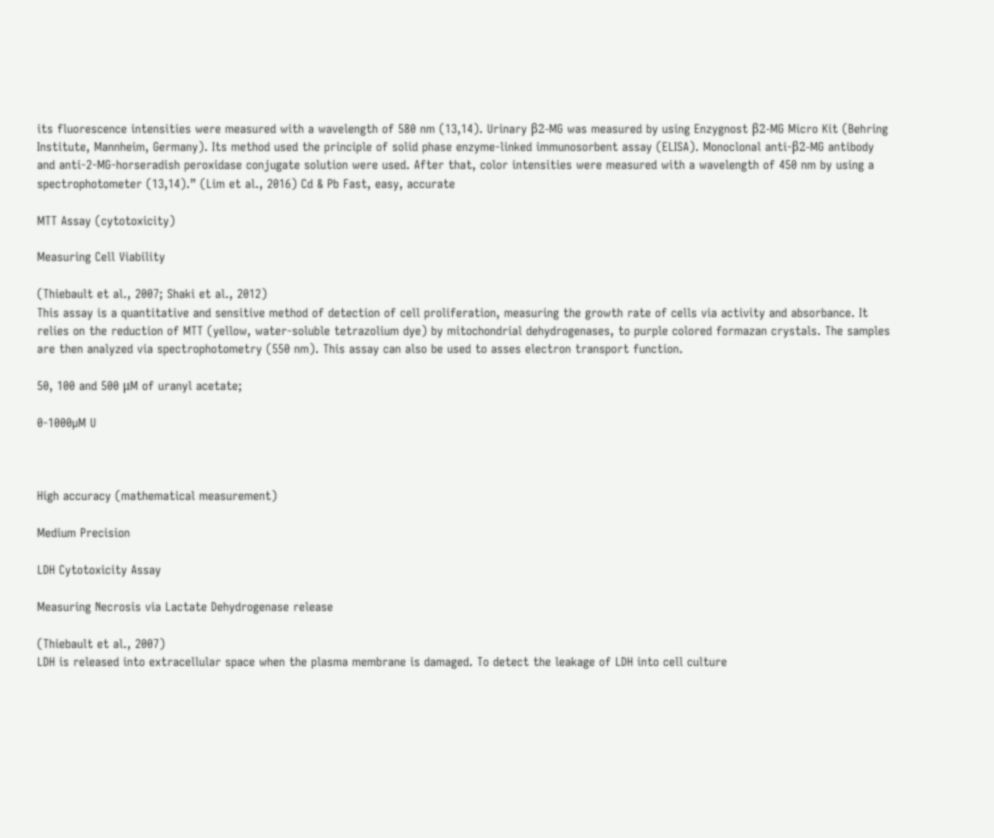its fluorescence intensities were measured with a wavelength of 580 nm (13,14). Urinary β2-MG was measured by using Enzygnost β2-MG Micro Kit (Behring Institute, Mannheim, Germany). Its method used the principle of solid phase enzyme-linked immunosorbent assay (ELISA). Monoclonal anti-β2-MG antibody and anti-2-MG-horseradish peroxidase conjugate solution were used. After that, color intensities were measured with a wavelength of 450 nm by using a spectrophotometer (13,14).” (Lim et al., 2016) Cd & Pb Fast, easy, accurate

MTT Assay (cytotoxicity)

Measuring Cell Viability

(Thiebault et al., 2007; Shaki et al., 2012)
This assay is a quantitative and sensitive method of detection of cell proliferation, measuring the growth rate of cells via activity and absorbance. It relies on the reduction of MTT (yellow, water-soluble tetrazolium dye) by mitochondrial dehydrogenases, to purple colored formazan crystals. The samples are then analyzed via spectrophotometry (550 nm). This assay can also be used to asses electron transport function.

50, 100 and 500 μM of uranyl acetate;

0-1000µM U



High accuracy (mathematical measurement)

Medium Precision

LDH Cytotoxicity Assay

Measuring Necrosis via Lactate Dehydrogenase release

(Thiebault et al., 2007)
LDH is released into extracellular space when the plasma membrane is damaged. To detect the leakage of LDH into cell culture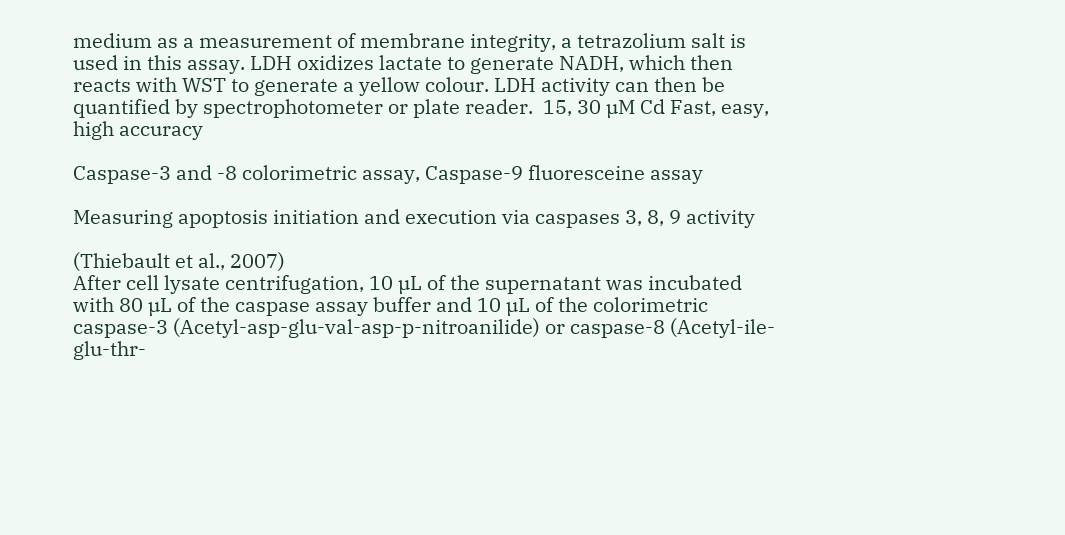medium as a measurement of membrane integrity, a tetrazolium salt is used in this assay. LDH oxidizes lactate to generate NADH, which then reacts with WST to generate a yellow colour. LDH activity can then be quantified by spectrophotometer or plate reader.  15, 30 µM Cd Fast, easy, high accuracy

Caspase-3 and -8 colorimetric assay, Caspase-9 fluoresceine assay

Measuring apoptosis initiation and execution via caspases 3, 8, 9 activity

(Thiebault et al., 2007)
After cell lysate centrifugation, 10 µL of the supernatant was incubated with 80 µL of the caspase assay buffer and 10 µL of the colorimetric caspase-3 (Acetyl-asp-glu-val-asp-p-nitroanilide) or caspase-8 (Acetyl-ile-glu-thr-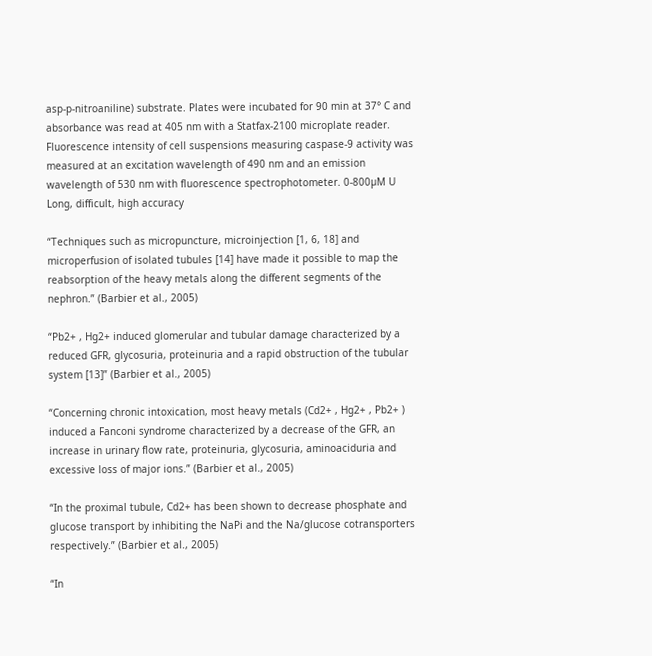asp-p-nitroaniline) substrate. Plates were incubated for 90 min at 37° C and absorbance was read at 405 nm with a Statfax-2100 microplate reader. Fluorescence intensity of cell suspensions measuring caspase-9 activity was measured at an excitation wavelength of 490 nm and an emission wavelength of 530 nm with fluorescence spectrophotometer. 0-800µM U Long, difficult, high accuracy

“Techniques such as micropuncture, microinjection [1, 6, 18] and microperfusion of isolated tubules [14] have made it possible to map the reabsorption of the heavy metals along the different segments of the nephron.” (Barbier et al., 2005)

“Pb2+ , Hg2+ induced glomerular and tubular damage characterized by a reduced GFR, glycosuria, proteinuria and a rapid obstruction of the tubular system [13]” (Barbier et al., 2005)

“Concerning chronic intoxication, most heavy metals (Cd2+ , Hg2+ , Pb2+ ) induced a Fanconi syndrome characterized by a decrease of the GFR, an increase in urinary flow rate, proteinuria, glycosuria, aminoaciduria and excessive loss of major ions.” (Barbier et al., 2005)

“In the proximal tubule, Cd2+ has been shown to decrease phosphate and glucose transport by inhibiting the NaPi and the Na/glucose cotransporters respectively.” (Barbier et al., 2005)

“In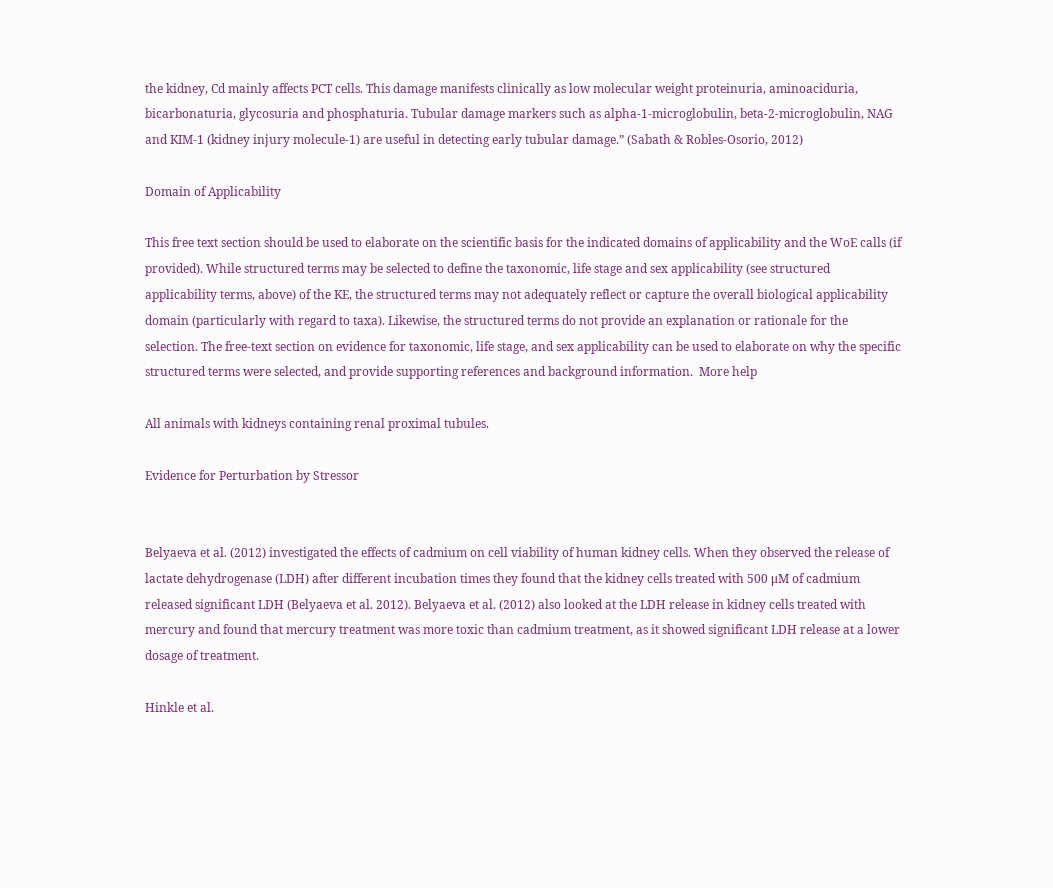the kidney, Cd mainly affects PCT cells. This damage manifests clinically as low molecular weight proteinuria, aminoaciduria, bicarbonaturia, glycosuria and phosphaturia. Tubular damage markers such as alpha-1-microglobulin, beta-2-microglobulin, NAG and KIM-1 (kidney injury molecule-1) are useful in detecting early tubular damage.” (Sabath & Robles-Osorio, 2012)

Domain of Applicability

This free text section should be used to elaborate on the scientific basis for the indicated domains of applicability and the WoE calls (if provided). While structured terms may be selected to define the taxonomic, life stage and sex applicability (see structured applicability terms, above) of the KE, the structured terms may not adequately reflect or capture the overall biological applicability domain (particularly with regard to taxa). Likewise, the structured terms do not provide an explanation or rationale for the selection. The free-text section on evidence for taxonomic, life stage, and sex applicability can be used to elaborate on why the specific structured terms were selected, and provide supporting references and background information.  More help

All animals with kidneys containing renal proximal tubules.

Evidence for Perturbation by Stressor


Belyaeva et al. (2012) investigated the effects of cadmium on cell viability of human kidney cells. When they observed the release of lactate dehydrogenase (LDH) after different incubation times they found that the kidney cells treated with 500 μM of cadmium released significant LDH (Belyaeva et al. 2012). Belyaeva et al. (2012) also looked at the LDH release in kidney cells treated with mercury and found that mercury treatment was more toxic than cadmium treatment, as it showed significant LDH release at a lower dosage of treatment.

Hinkle et al.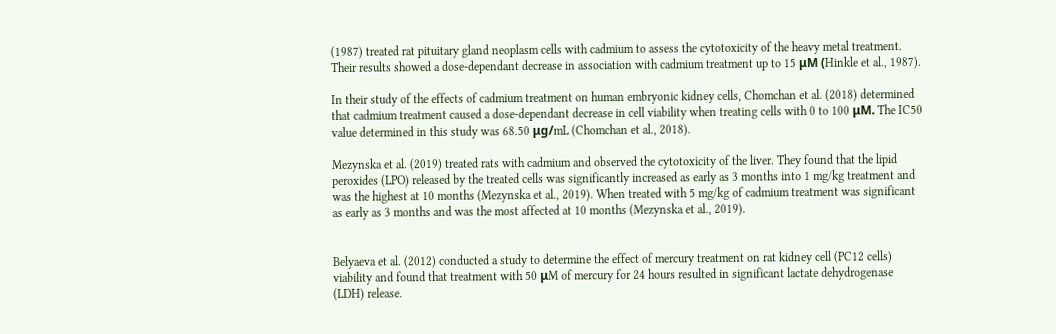(1987) treated rat pituitary gland neoplasm cells with cadmium to assess the cytotoxicity of the heavy metal treatment. Their results showed a dose-dependant decrease in association with cadmium treatment up to 15 μM (Hinkle et al., 1987).

In their study of the effects of cadmium treatment on human embryonic kidney cells, Chomchan et al. (2018) determined that cadmium treatment caused a dose-dependant decrease in cell viability when treating cells with 0 to 100 μM. The IC50 value determined in this study was 68.50 μg/mL (Chomchan et al., 2018).

Mezynska et al. (2019) treated rats with cadmium and observed the cytotoxicity of the liver. They found that the lipid peroxides (LPO) released by the treated cells was significantly increased as early as 3 months into 1 mg/kg treatment and was the highest at 10 months (Mezynska et al., 2019). When treated with 5 mg/kg of cadmium treatment was significant as early as 3 months and was the most affected at 10 months (Mezynska et al., 2019).


Belyaeva et al. (2012) conducted a study to determine the effect of mercury treatment on rat kidney cell (PC12 cells) viability and found that treatment with 50 μM of mercury for 24 hours resulted in significant lactate dehydrogenase (LDH) release.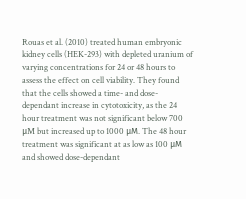Rouas et al. (2010) treated human embryonic kidney cells (HEK-293) with depleted uranium of varying concentrations for 24 or 48 hours to assess the effect on cell viability. They found that the cells showed a time- and dose-dependant increase in cytotoxicity, as the 24 hour treatment was not significant below 700 μM but increased up to 1000 μM. The 48 hour treatment was significant at as low as 100 μM and showed dose-dependant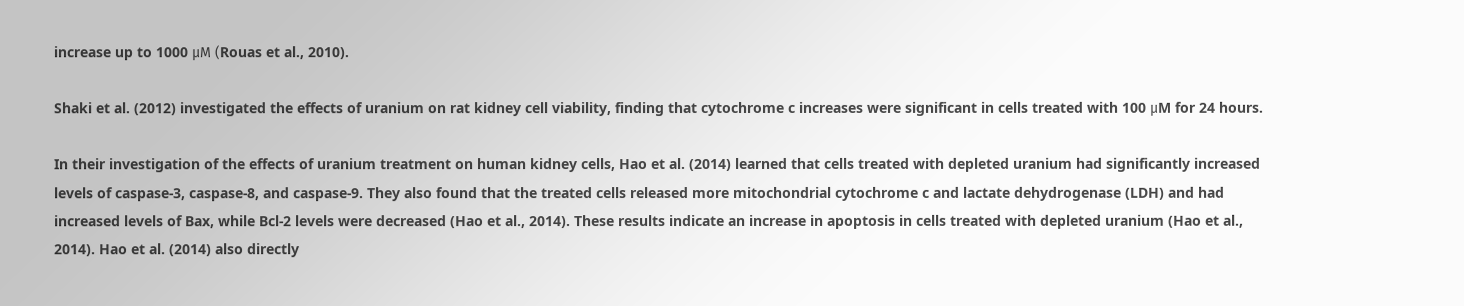increase up to 1000 μM (Rouas et al., 2010).

Shaki et al. (2012) investigated the effects of uranium on rat kidney cell viability, finding that cytochrome c increases were significant in cells treated with 100 μM for 24 hours.

In their investigation of the effects of uranium treatment on human kidney cells, Hao et al. (2014) learned that cells treated with depleted uranium had significantly increased levels of caspase-3, caspase-8, and caspase-9. They also found that the treated cells released more mitochondrial cytochrome c and lactate dehydrogenase (LDH) and had increased levels of Bax, while Bcl-2 levels were decreased (Hao et al., 2014). These results indicate an increase in apoptosis in cells treated with depleted uranium (Hao et al., 2014). Hao et al. (2014) also directly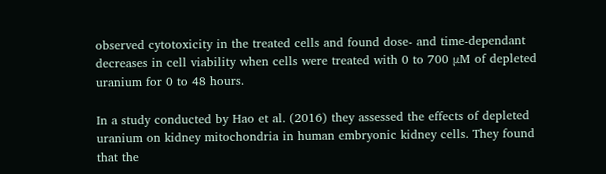observed cytotoxicity in the treated cells and found dose- and time-dependant decreases in cell viability when cells were treated with 0 to 700 μM of depleted uranium for 0 to 48 hours.

In a study conducted by Hao et al. (2016) they assessed the effects of depleted uranium on kidney mitochondria in human embryonic kidney cells. They found that the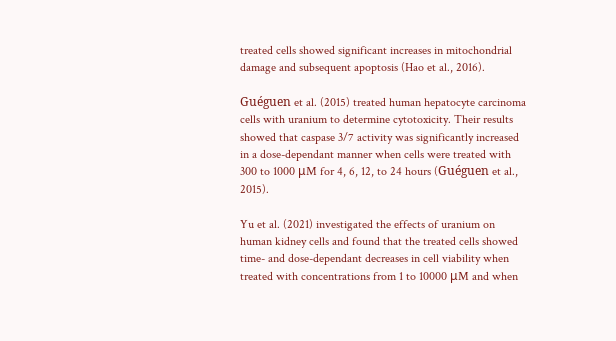treated cells showed significant increases in mitochondrial damage and subsequent apoptosis (Hao et al., 2016).

Guéguen et al. (2015) treated human hepatocyte carcinoma cells with uranium to determine cytotoxicity. Their results showed that caspase 3/7 activity was significantly increased in a dose-dependant manner when cells were treated with 300 to 1000 μM for 4, 6, 12, to 24 hours (Guéguen et al., 2015).

Yu et al. (2021) investigated the effects of uranium on human kidney cells and found that the treated cells showed time- and dose-dependant decreases in cell viability when treated with concentrations from 1 to 10000 μM and when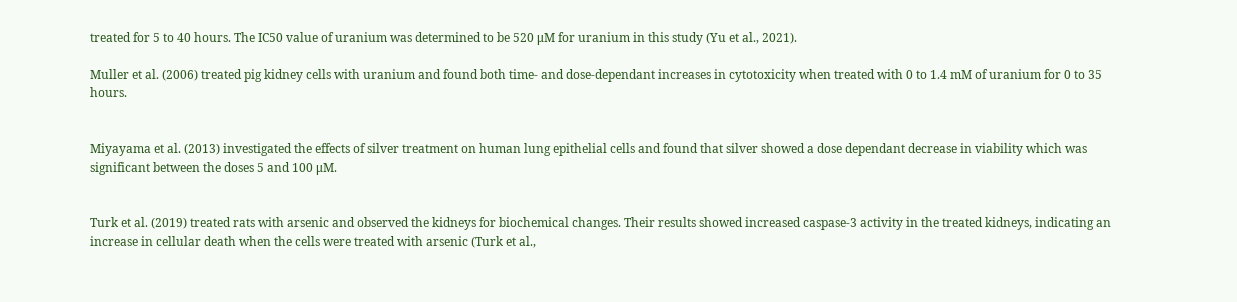treated for 5 to 40 hours. The IC50 value of uranium was determined to be 520 μM for uranium in this study (Yu et al., 2021).

Muller et al. (2006) treated pig kidney cells with uranium and found both time- and dose-dependant increases in cytotoxicity when treated with 0 to 1.4 mM of uranium for 0 to 35 hours.


Miyayama et al. (2013) investigated the effects of silver treatment on human lung epithelial cells and found that silver showed a dose dependant decrease in viability which was significant between the doses 5 and 100 μM.


Turk et al. (2019) treated rats with arsenic and observed the kidneys for biochemical changes. Their results showed increased caspase-3 activity in the treated kidneys, indicating an increase in cellular death when the cells were treated with arsenic (Turk et al.,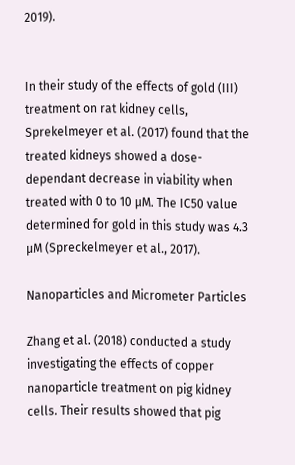2019).


In their study of the effects of gold (III) treatment on rat kidney cells, Sprekelmeyer et al. (2017) found that the treated kidneys showed a dose-dependant decrease in viability when treated with 0 to 10 μM. The IC50 value determined for gold in this study was 4.3 μM (Spreckelmeyer et al., 2017).

Nanoparticles and Micrometer Particles

Zhang et al. (2018) conducted a study investigating the effects of copper nanoparticle treatment on pig kidney cells. Their results showed that pig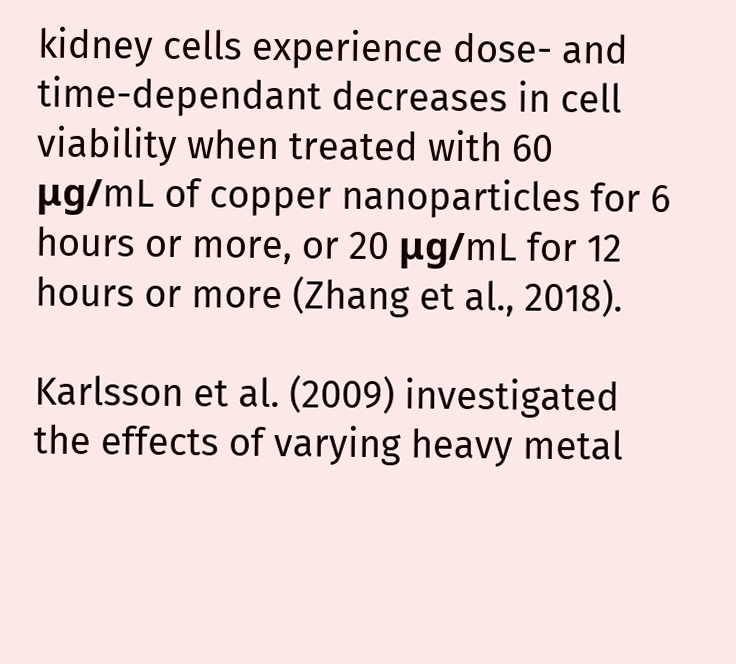kidney cells experience dose- and time-dependant decreases in cell viability when treated with 60 μg/mL of copper nanoparticles for 6 hours or more, or 20 μg/mL for 12 hours or more (Zhang et al., 2018).

Karlsson et al. (2009) investigated the effects of varying heavy metal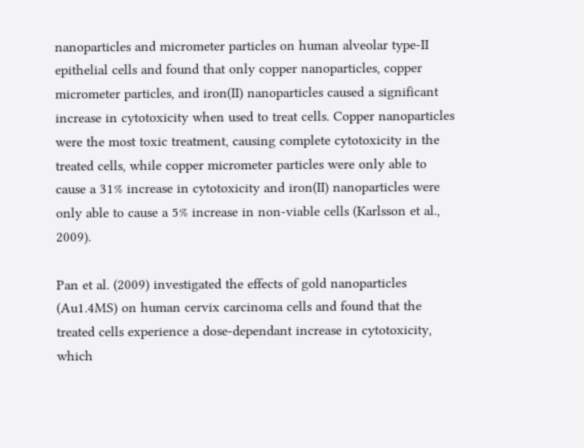nanoparticles and micrometer particles on human alveolar type-II epithelial cells and found that only copper nanoparticles, copper micrometer particles, and iron(II) nanoparticles caused a significant increase in cytotoxicity when used to treat cells. Copper nanoparticles were the most toxic treatment, causing complete cytotoxicity in the treated cells, while copper micrometer particles were only able to cause a 31% increase in cytotoxicity and iron(II) nanoparticles were only able to cause a 5% increase in non-viable cells (Karlsson et al., 2009).

Pan et al. (2009) investigated the effects of gold nanoparticles (Au1.4MS) on human cervix carcinoma cells and found that the treated cells experience a dose-dependant increase in cytotoxicity, which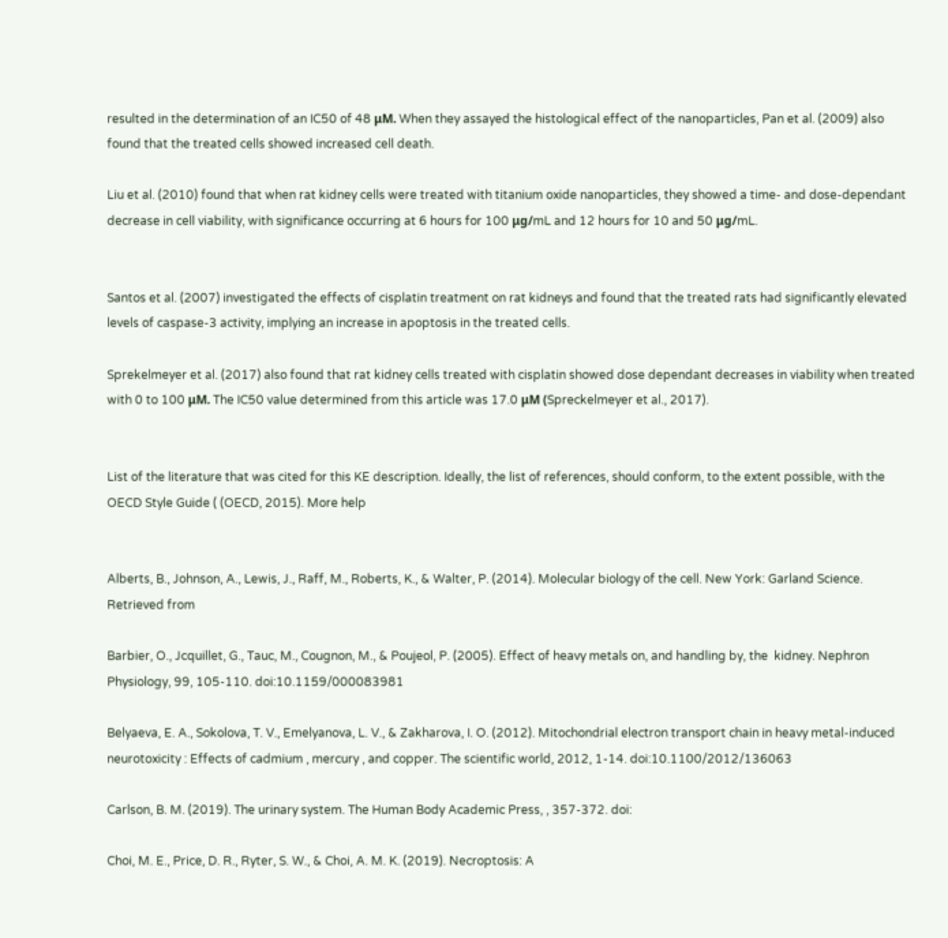resulted in the determination of an IC50 of 48 μM. When they assayed the histological effect of the nanoparticles, Pan et al. (2009) also found that the treated cells showed increased cell death.

Liu et al. (2010) found that when rat kidney cells were treated with titanium oxide nanoparticles, they showed a time- and dose-dependant decrease in cell viability, with significance occurring at 6 hours for 100 μg/mL and 12 hours for 10 and 50 μg/mL.


Santos et al. (2007) investigated the effects of cisplatin treatment on rat kidneys and found that the treated rats had significantly elevated levels of caspase-3 activity, implying an increase in apoptosis in the treated cells.

Sprekelmeyer et al. (2017) also found that rat kidney cells treated with cisplatin showed dose dependant decreases in viability when treated with 0 to 100 μM. The IC50 value determined from this article was 17.0 μM (Spreckelmeyer et al., 2017).


List of the literature that was cited for this KE description. Ideally, the list of references, should conform, to the extent possible, with the OECD Style Guide ( (OECD, 2015). More help


Alberts, B., Johnson, A., Lewis, J., Raff, M., Roberts, K., & Walter, P. (2014). Molecular biology of the cell. New York: Garland Science. Retrieved from

Barbier, O., Jcquillet, G., Tauc, M., Cougnon, M., & Poujeol, P. (2005). Effect of heavy metals on, and handling by, the  kidney. Nephron Physiology, 99, 105-110. doi:10.1159/000083981

Belyaeva, E. A., Sokolova, T. V., Emelyanova, L. V., & Zakharova, I. O. (2012). Mitochondrial electron transport chain in heavy metal-induced neurotoxicity : Effects of cadmium , mercury , and copper. The scientific world, 2012, 1-14. doi:10.1100/2012/136063

Carlson, B. M. (2019). The urinary system. The Human Body Academic Press, , 357-372. doi:

Choi, M. E., Price, D. R., Ryter, S. W., & Choi, A. M. K. (2019). Necroptosis: A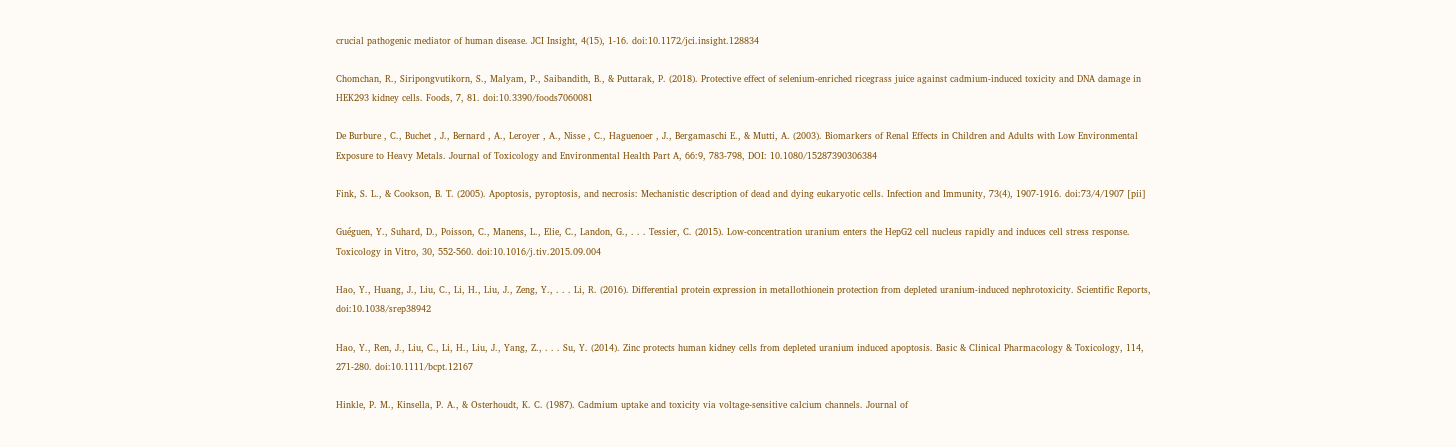crucial pathogenic mediator of human disease. JCI Insight, 4(15), 1-16. doi:10.1172/jci.insight.128834

Chomchan, R., Siripongvutikorn, S., Malyam, P., Saibandith, B., & Puttarak, P. (2018). Protective effect of selenium-enriched ricegrass juice against cadmium-induced toxicity and DNA damage in HEK293 kidney cells. Foods, 7, 81. doi:10.3390/foods7060081

De Burbure , C., Buchet , J., Bernard , A., Leroyer , A., Nisse , C., Haguenoer , J., Bergamaschi E., & Mutti, A. (2003). Biomarkers of Renal Effects in Children and Adults with Low Environmental Exposure to Heavy Metals. Journal of Toxicology and Environmental Health Part A, 66:9, 783-798, DOI: 10.1080/15287390306384

Fink, S. L., & Cookson, B. T. (2005). Apoptosis, pyroptosis, and necrosis: Mechanistic description of dead and dying eukaryotic cells. Infection and Immunity, 73(4), 1907-1916. doi:73/4/1907 [pii]

Guéguen, Y., Suhard, D., Poisson, C., Manens, L., Elie, C., Landon, G., . . . Tessier, C. (2015). Low-concentration uranium enters the HepG2 cell nucleus rapidly and induces cell stress response. Toxicology in Vitro, 30, 552-560. doi:10.1016/j.tiv.2015.09.004

Hao, Y., Huang, J., Liu, C., Li, H., Liu, J., Zeng, Y., . . . Li, R. (2016). Differential protein expression in metallothionein protection from depleted uranium-induced nephrotoxicity. Scientific Reports, doi:10.1038/srep38942

Hao, Y., Ren, J., Liu, C., Li, H., Liu, J., Yang, Z., . . . Su, Y. (2014). Zinc protects human kidney cells from depleted uranium induced apoptosis. Basic & Clinical Pharmacology & Toxicology, 114, 271-280. doi:10.1111/bcpt.12167

Hinkle, P. M., Kinsella, P. A., & Osterhoudt, K. C. (1987). Cadmium uptake and toxicity via voltage-sensitive calcium channels. Journal of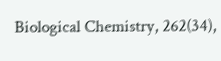Biological Chemistry, 262(34),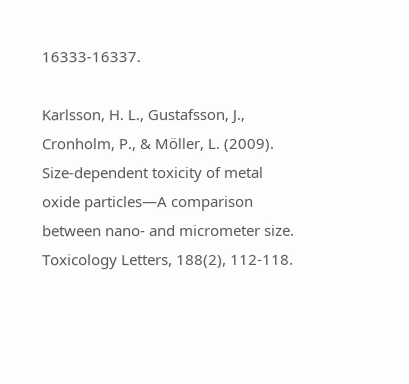16333-16337.

Karlsson, H. L., Gustafsson, J., Cronholm, P., & Möller, L. (2009). Size-dependent toxicity of metal oxide particles—A comparison between nano- and micrometer size. Toxicology Letters, 188(2), 112-118.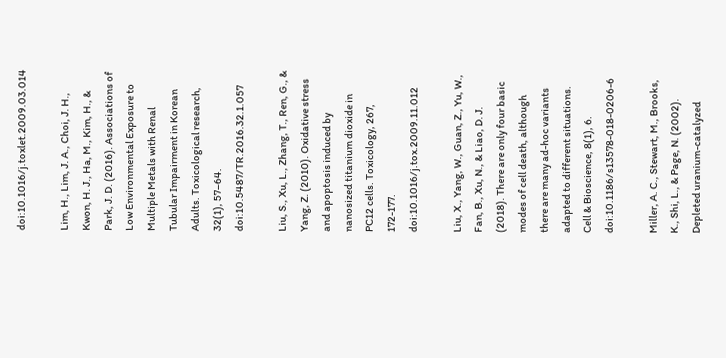doi:10.1016/j.toxlet.2009.03.014

Lim, H., Lim, J. A., Choi, J. H., Kwon, H. J., Ha, M., Kim, H., & Park, J. D. (2016). Associations of Low Environmental Exposure to Multiple Metals with Renal Tubular Impairment in Korean Adults. Toxicological research, 32(1), 57–64. doi:10.5487/TR.2016.32.1.057

Liu, S., Xu, L., Zhang, T., Ren, G., & Yang, Z. (2010). Oxidative stress and apoptosis induced by nanosized titanium dioxide in PC12 cells. Toxicology, 267, 172-177. doi:10.1016/j.tox.2009.11.012

Liu, X., Yang, W., Guan, Z., Yu, W., Fan, B., Xu, N., & Liao, D. J. (2018). There are only four basic modes of cell death, although there are many ad-hoc variants adapted to different situations. Cell & Bioscience, 8(1), 6. doi:10.1186/s13578-018-0206-6

Miller, A. C., Stewart, M., Brooks, K., Shi, L., & Page, N. (2002). Depleted uranium-catalyzed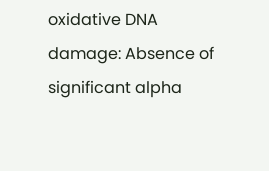oxidative DNA damage: Absence of significant alpha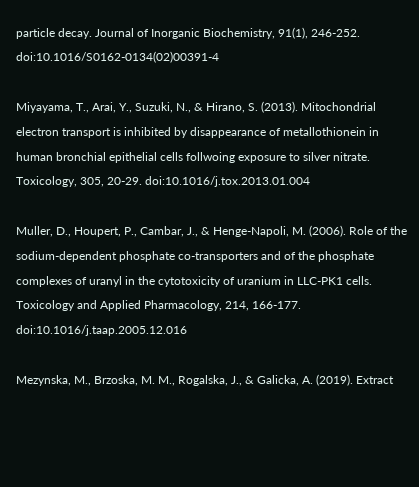particle decay. Journal of Inorganic Biochemistry, 91(1), 246-252. doi:10.1016/S0162-0134(02)00391-4

Miyayama, T., Arai, Y., Suzuki, N., & Hirano, S. (2013). Mitochondrial electron transport is inhibited by disappearance of metallothionein in human bronchial epithelial cells follwoing exposure to silver nitrate. Toxicology, 305, 20-29. doi:10.1016/j.tox.2013.01.004

Muller, D., Houpert, P., Cambar, J., & Henge-Napoli, M. (2006). Role of the sodium-dependent phosphate co-transporters and of the phosphate complexes of uranyl in the cytotoxicity of uranium in LLC-PK1 cells. Toxicology and Applied Pharmacology, 214, 166-177. doi:10.1016/j.taap.2005.12.016

Mezynska, M., Brzoska, M. M., Rogalska, J., & Galicka, A. (2019). Extract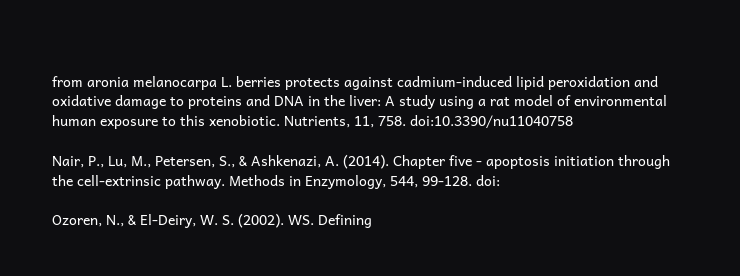from aronia melanocarpa L. berries protects against cadmium-induced lipid peroxidation and oxidative damage to proteins and DNA in the liver: A study using a rat model of environmental human exposure to this xenobiotic. Nutrients, 11, 758. doi:10.3390/nu11040758

Nair, P., Lu, M., Petersen, S., & Ashkenazi, A. (2014). Chapter five - apoptosis initiation through the cell-extrinsic pathway. Methods in Enzymology, 544, 99-128. doi:

Ozoren, N., & El-Deiry, W. S. (2002). WS. Defining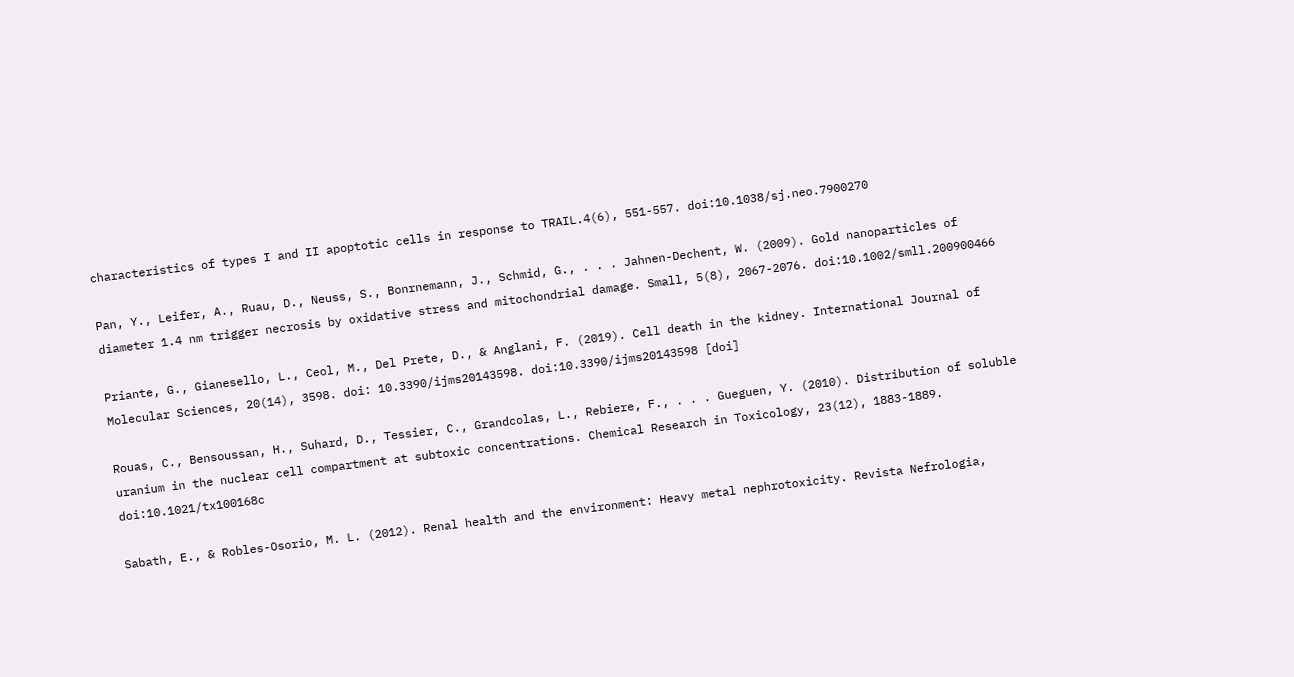characteristics of types I and II apoptotic cells in response to TRAIL.4(6), 551-557. doi:10.1038/sj.neo.7900270

Pan, Y., Leifer, A., Ruau, D., Neuss, S., Bonrnemann, J., Schmid, G., . . . Jahnen-Dechent, W. (2009). Gold nanoparticles of diameter 1.4 nm trigger necrosis by oxidative stress and mitochondrial damage. Small, 5(8), 2067-2076. doi:10.1002/smll.200900466

Priante, G., Gianesello, L., Ceol, M., Del Prete, D., & Anglani, F. (2019). Cell death in the kidney. International Journal of Molecular Sciences, 20(14), 3598. doi: 10.3390/ijms20143598. doi:10.3390/ijms20143598 [doi]

Rouas, C., Bensoussan, H., Suhard, D., Tessier, C., Grandcolas, L., Rebiere, F., . . . Gueguen, Y. (2010). Distribution of soluble uranium in the nuclear cell compartment at subtoxic concentrations. Chemical Research in Toxicology, 23(12), 1883-1889. doi:10.1021/tx100168c

Sabath, E., & Robles-Osorio, M. L. (2012). Renal health and the environment: Heavy metal nephrotoxicity. Revista Nefrologia,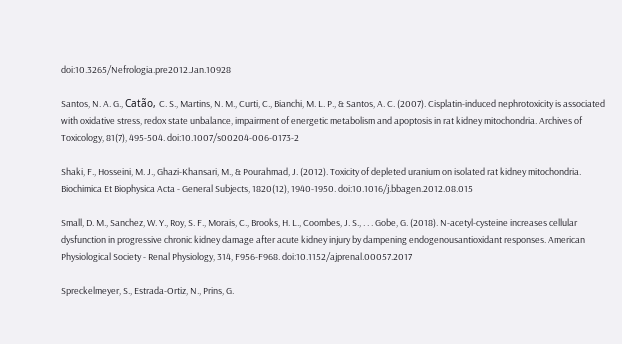doi:10.3265/Nefrologia.pre2012.Jan.10928

Santos, N. A. G., Catão, C. S., Martins, N. M., Curti, C., Bianchi, M. L. P., & Santos, A. C. (2007). Cisplatin-induced nephrotoxicity is associated with oxidative stress, redox state unbalance, impairment of energetic metabolism and apoptosis in rat kidney mitochondria. Archives of Toxicology, 81(7), 495-504. doi:10.1007/s00204-006-0173-2

Shaki, F., Hosseini, M. J., Ghazi-Khansari, M., & Pourahmad, J. (2012). Toxicity of depleted uranium on isolated rat kidney mitochondria. Biochimica Et Biophysica Acta - General Subjects, 1820(12), 1940-1950. doi:10.1016/j.bbagen.2012.08.015

Small, D. M., Sanchez, W. Y., Roy, S. F., Morais, C., Brooks, H. L., Coombes, J. S., . . . Gobe, G. (2018). N-acetyl-cysteine increases cellular dysfunction in progressive chronic kidney damage after acute kidney injury by dampening endogenousantioxidant responses. American Physiological Society - Renal Physiology, 314, F956-F968. doi:10.1152/ajprenal.00057.2017

Spreckelmeyer, S., Estrada-Ortiz, N., Prins, G.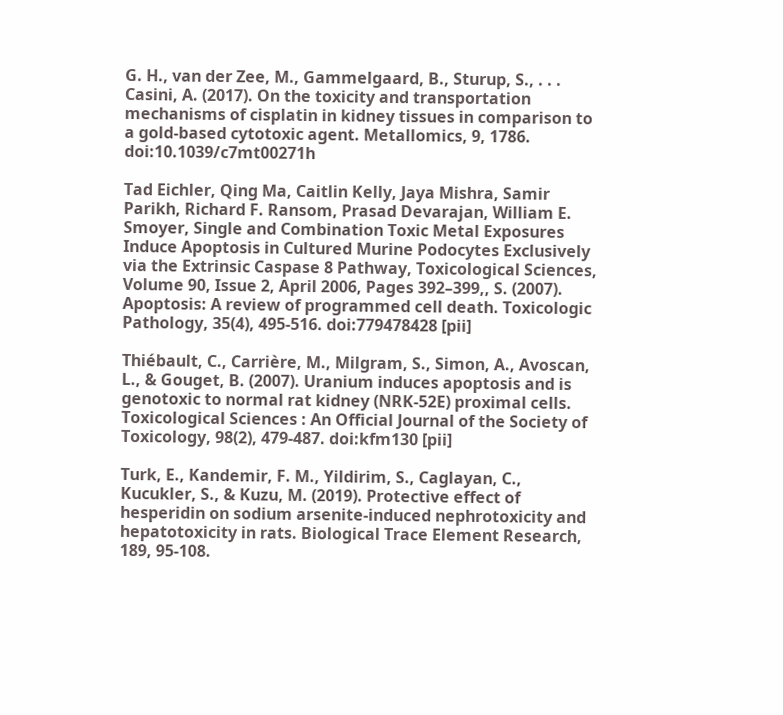G. H., van der Zee, M., Gammelgaard, B., Sturup, S., . . . Casini, A. (2017). On the toxicity and transportation mechanisms of cisplatin in kidney tissues in comparison to a gold-based cytotoxic agent. Metallomics, 9, 1786. doi:10.1039/c7mt00271h

Tad Eichler, Qing Ma, Caitlin Kelly, Jaya Mishra, Samir Parikh, Richard F. Ransom, Prasad Devarajan, William E. Smoyer, Single and Combination Toxic Metal Exposures Induce Apoptosis in Cultured Murine Podocytes Exclusively via the Extrinsic Caspase 8 Pathway, Toxicological Sciences, Volume 90, Issue 2, April 2006, Pages 392–399,, S. (2007). Apoptosis: A review of programmed cell death. Toxicologic Pathology, 35(4), 495-516. doi:779478428 [pii]

Thiébault, C., Carrière, M., Milgram, S., Simon, A., Avoscan, L., & Gouget, B. (2007). Uranium induces apoptosis and is genotoxic to normal rat kidney (NRK-52E) proximal cells. Toxicological Sciences : An Official Journal of the Society of Toxicology, 98(2), 479-487. doi:kfm130 [pii]

Turk, E., Kandemir, F. M., Yildirim, S., Caglayan, C., Kucukler, S., & Kuzu, M. (2019). Protective effect of hesperidin on sodium arsenite-induced nephrotoxicity and hepatotoxicity in rats. Biological Trace Element Research, 189, 95-108.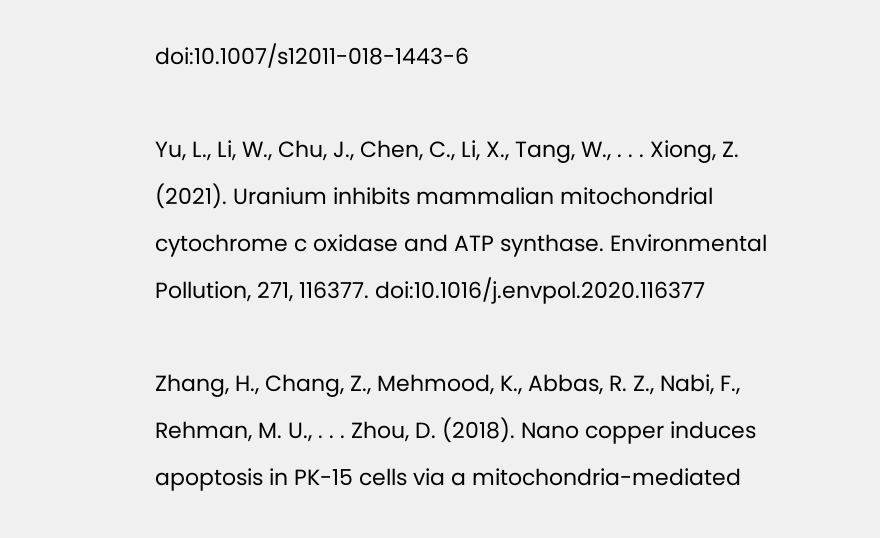doi:10.1007/s12011-018-1443-6

Yu, L., Li, W., Chu, J., Chen, C., Li, X., Tang, W., . . . Xiong, Z. (2021). Uranium inhibits mammalian mitochondrial cytochrome c oxidase and ATP synthase. Environmental Pollution, 271, 116377. doi:10.1016/j.envpol.2020.116377

Zhang, H., Chang, Z., Mehmood, K., Abbas, R. Z., Nabi, F., Rehman, M. U., . . . Zhou, D. (2018). Nano copper induces apoptosis in PK-15 cells via a mitochondria-mediated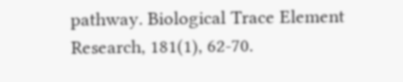pathway. Biological Trace Element Research, 181(1), 62-70.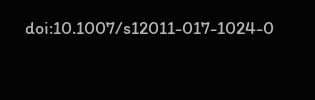doi:10.1007/s12011-017-1024-0